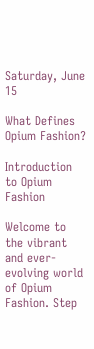Saturday, June 15

What Defines Opium Fashion?

Introduction to Opium Fashion

Welcome to the vibrant and ever-evolving world of Opium Fashion. Step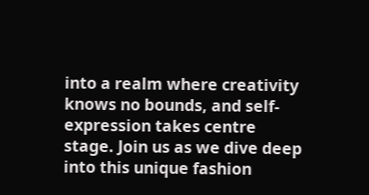into a realm where creativity knows no bounds, and self-expression takes centre stage. Join us as we dive deep into this unique fashion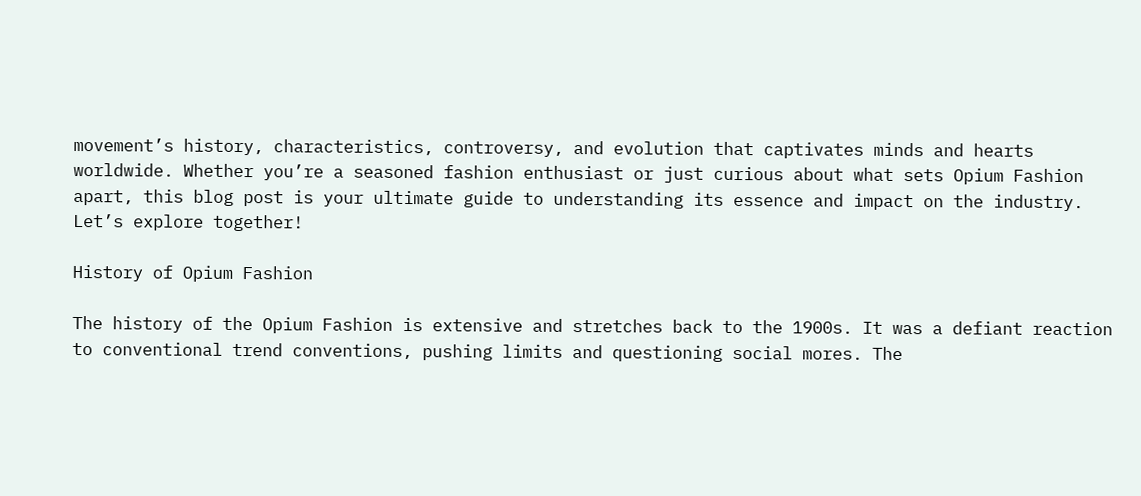movement’s history, characteristics, controversy, and evolution that captivates minds and hearts worldwide. Whether you’re a seasoned fashion enthusiast or just curious about what sets Opium Fashion apart, this blog post is your ultimate guide to understanding its essence and impact on the industry. Let’s explore together!

History of Opium Fashion

The history of the Opium Fashion is extensive and stretches back to the 1900s. It was a defiant reaction to conventional trend conventions, pushing limits and questioning social mores. The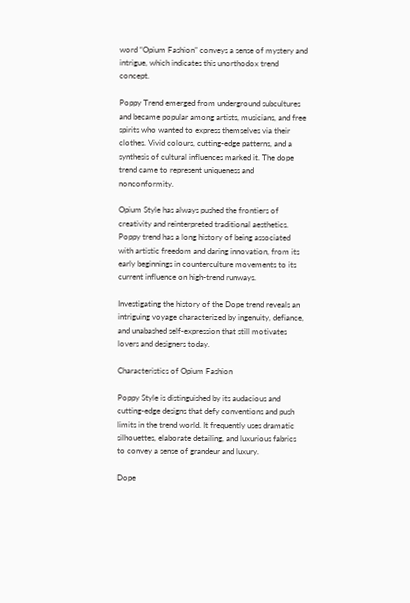word “Opium Fashion” conveys a sense of mystery and intrigue, which indicates this unorthodox trend concept.

Poppy Trend emerged from underground subcultures and became popular among artists, musicians, and free spirits who wanted to express themselves via their clothes. Vivid colours, cutting-edge patterns, and a synthesis of cultural influences marked it. The dope trend came to represent uniqueness and nonconformity.

Opium Style has always pushed the frontiers of creativity and reinterpreted traditional aesthetics. Poppy trend has a long history of being associated with artistic freedom and daring innovation, from its early beginnings in counterculture movements to its current influence on high-trend runways.

Investigating the history of the Dope trend reveals an intriguing voyage characterized by ingenuity, defiance, and unabashed self-expression that still motivates lovers and designers today.

Characteristics of Opium Fashion

Poppy Style is distinguished by its audacious and cutting-edge designs that defy conventions and push limits in the trend world. It frequently uses dramatic silhouettes, elaborate detailing, and luxurious fabrics to convey a sense of grandeur and luxury.

Dope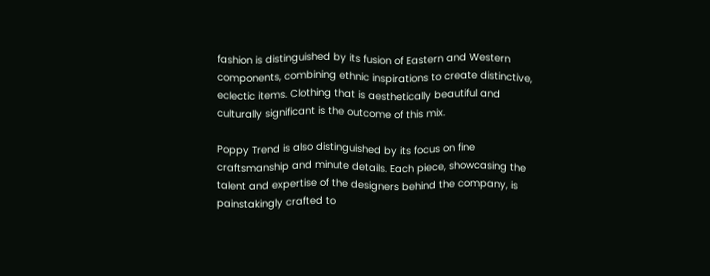fashion is distinguished by its fusion of Eastern and Western components, combining ethnic inspirations to create distinctive, eclectic items. Clothing that is aesthetically beautiful and culturally significant is the outcome of this mix.

Poppy Trend is also distinguished by its focus on fine craftsmanship and minute details. Each piece, showcasing the talent and expertise of the designers behind the company, is painstakingly crafted to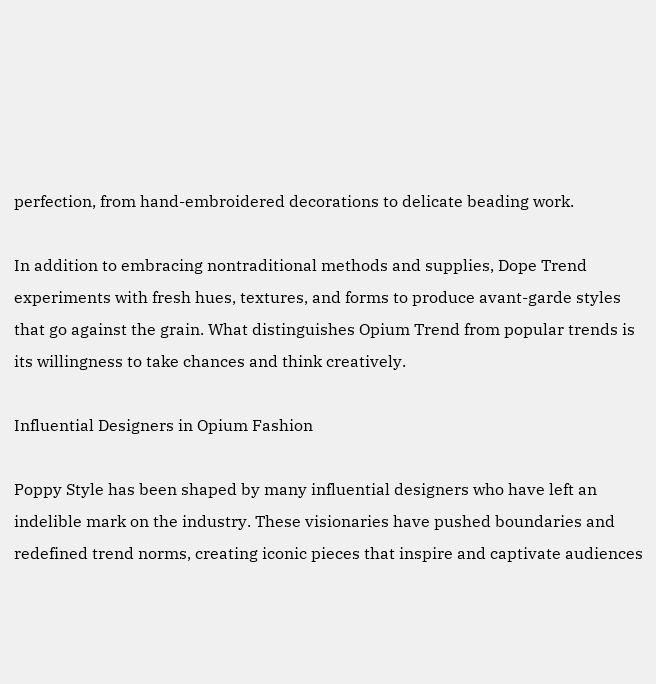perfection, from hand-embroidered decorations to delicate beading work.

In addition to embracing nontraditional methods and supplies, Dope Trend experiments with fresh hues, textures, and forms to produce avant-garde styles that go against the grain. What distinguishes Opium Trend from popular trends is its willingness to take chances and think creatively.

Influential Designers in Opium Fashion

Poppy Style has been shaped by many influential designers who have left an indelible mark on the industry. These visionaries have pushed boundaries and redefined trend norms, creating iconic pieces that inspire and captivate audiences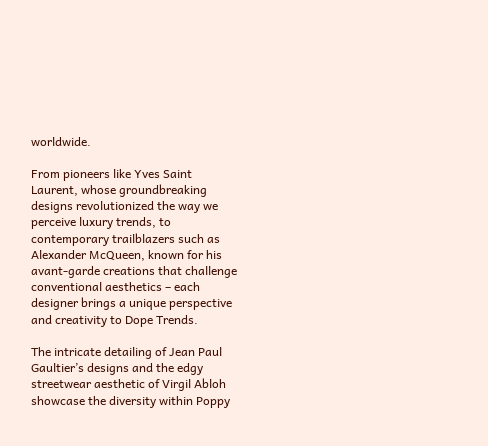worldwide.

From pioneers like Yves Saint Laurent, whose groundbreaking designs revolutionized the way we perceive luxury trends, to contemporary trailblazers such as Alexander McQueen, known for his avant-garde creations that challenge conventional aesthetics – each designer brings a unique perspective and creativity to Dope Trends.

The intricate detailing of Jean Paul Gaultier’s designs and the edgy streetwear aesthetic of Virgil Abloh showcase the diversity within Poppy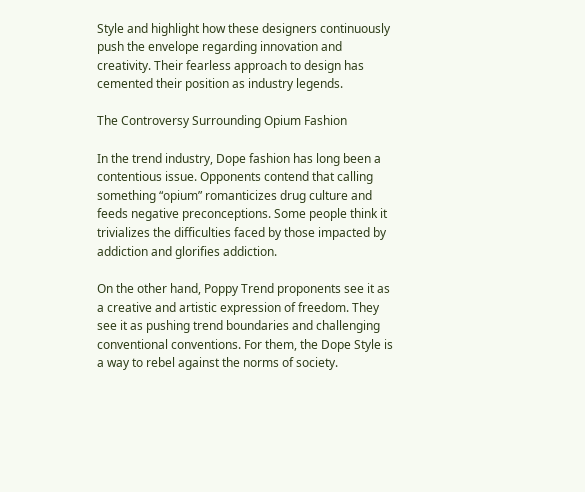Style and highlight how these designers continuously push the envelope regarding innovation and creativity. Their fearless approach to design has cemented their position as industry legends.

The Controversy Surrounding Opium Fashion

In the trend industry, Dope fashion has long been a contentious issue. Opponents contend that calling something “opium” romanticizes drug culture and feeds negative preconceptions. Some people think it trivializes the difficulties faced by those impacted by addiction and glorifies addiction.

On the other hand, Poppy Trend proponents see it as a creative and artistic expression of freedom. They see it as pushing trend boundaries and challenging conventional conventions. For them, the Dope Style is a way to rebel against the norms of society.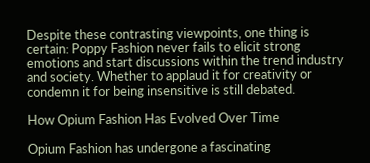Despite these contrasting viewpoints, one thing is certain: Poppy Fashion never fails to elicit strong emotions and start discussions within the trend industry and society. Whether to applaud it for creativity or condemn it for being insensitive is still debated.

How Opium Fashion Has Evolved Over Time

Opium Fashion has undergone a fascinating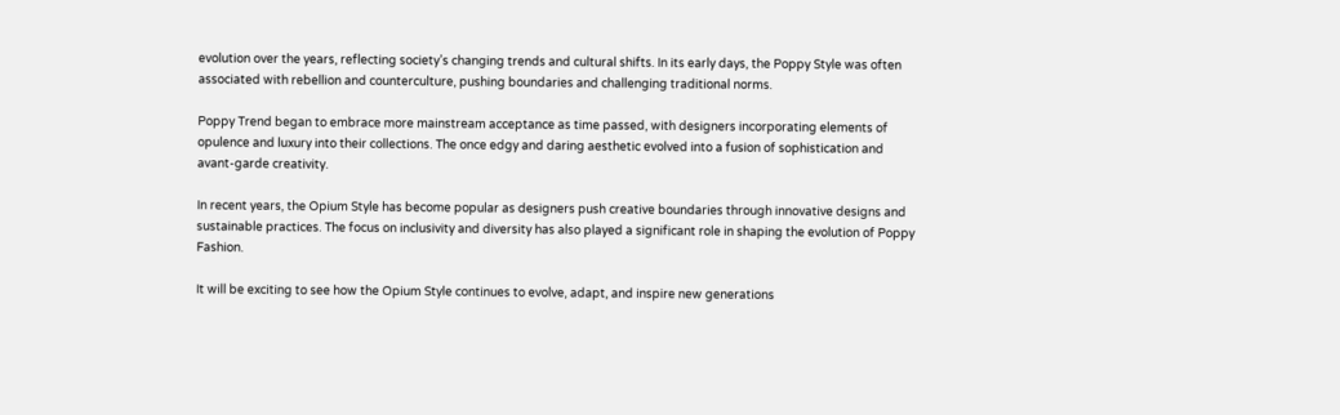evolution over the years, reflecting society’s changing trends and cultural shifts. In its early days, the Poppy Style was often associated with rebellion and counterculture, pushing boundaries and challenging traditional norms.

Poppy Trend began to embrace more mainstream acceptance as time passed, with designers incorporating elements of opulence and luxury into their collections. The once edgy and daring aesthetic evolved into a fusion of sophistication and avant-garde creativity.

In recent years, the Opium Style has become popular as designers push creative boundaries through innovative designs and sustainable practices. The focus on inclusivity and diversity has also played a significant role in shaping the evolution of Poppy Fashion.

It will be exciting to see how the Opium Style continues to evolve, adapt, and inspire new generations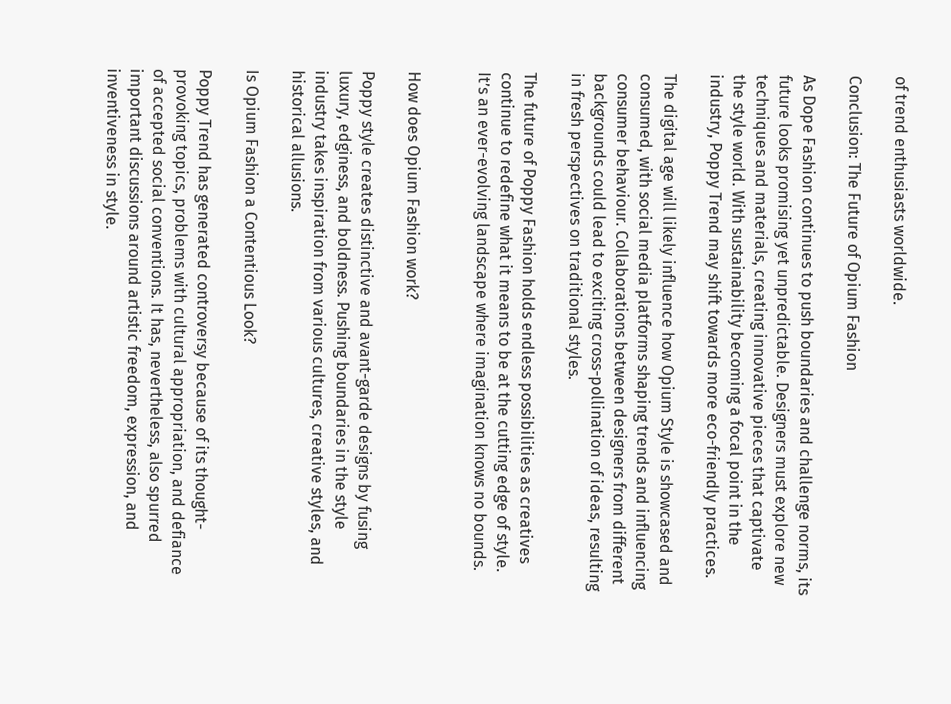of trend enthusiasts worldwide.

Conclusion: The Future of Opium Fashion

As Dope Fashion continues to push boundaries and challenge norms, its future looks promising yet unpredictable. Designers must explore new techniques and materials, creating innovative pieces that captivate the style world. With sustainability becoming a focal point in the industry, Poppy Trend may shift towards more eco-friendly practices.

The digital age will likely influence how Opium Style is showcased and consumed, with social media platforms shaping trends and influencing consumer behaviour. Collaborations between designers from different backgrounds could lead to exciting cross-pollination of ideas, resulting in fresh perspectives on traditional styles.

The future of Poppy Fashion holds endless possibilities as creatives continue to redefine what it means to be at the cutting edge of style. It’s an ever-evolving landscape where imagination knows no bounds.


How does Opium Fashion work?

Poppy style creates distinctive and avant-garde designs by fusing luxury, edginess, and boldness. Pushing boundaries in the style industry takes inspiration from various cultures, creative styles, and historical allusions.

Is Opium Fashion a Contentious Look?

Poppy Trend has generated controversy because of its thought-provoking topics, problems with cultural appropriation, and defiance of accepted social conventions. It has, nevertheless, also spurred important discussions around artistic freedom, expression, and inventiveness in style.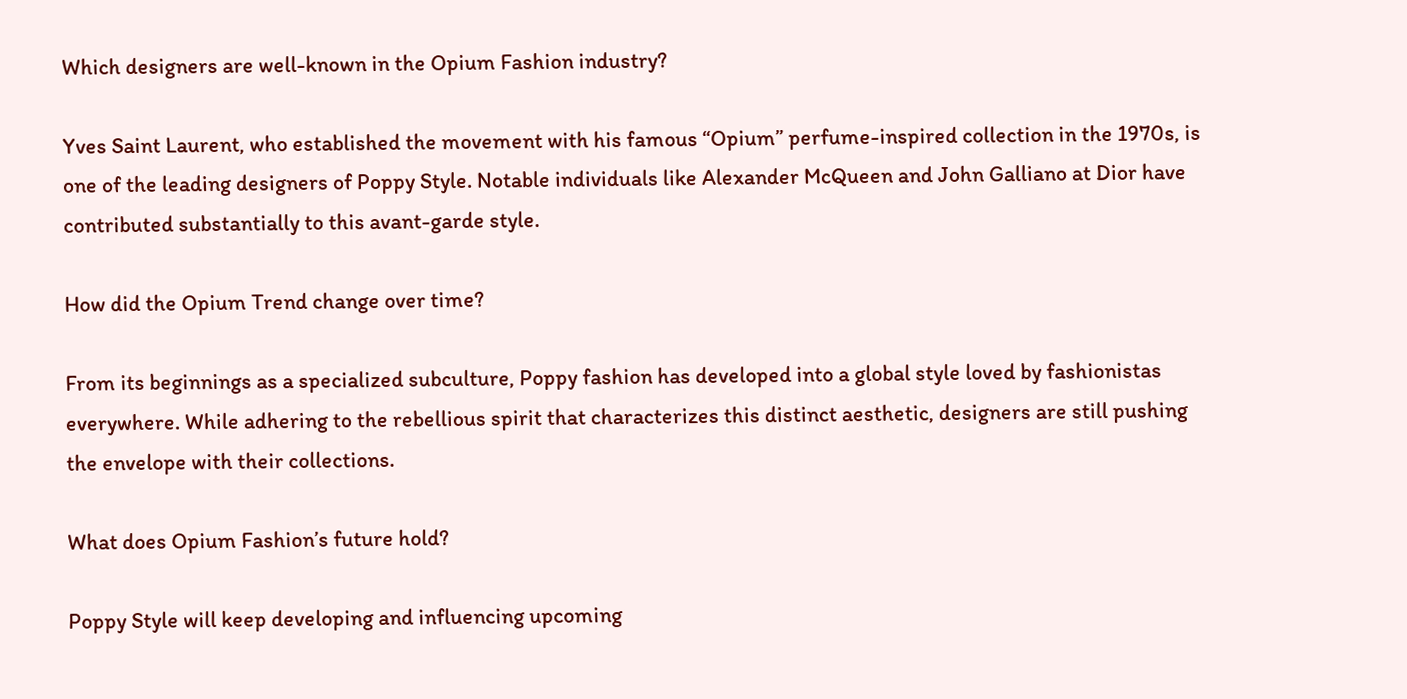Which designers are well-known in the Opium Fashion industry?

Yves Saint Laurent, who established the movement with his famous “Opium” perfume-inspired collection in the 1970s, is one of the leading designers of Poppy Style. Notable individuals like Alexander McQueen and John Galliano at Dior have contributed substantially to this avant-garde style.

How did the Opium Trend change over time?

From its beginnings as a specialized subculture, Poppy fashion has developed into a global style loved by fashionistas everywhere. While adhering to the rebellious spirit that characterizes this distinct aesthetic, designers are still pushing the envelope with their collections.

What does Opium Fashion’s future hold?

Poppy Style will keep developing and influencing upcoming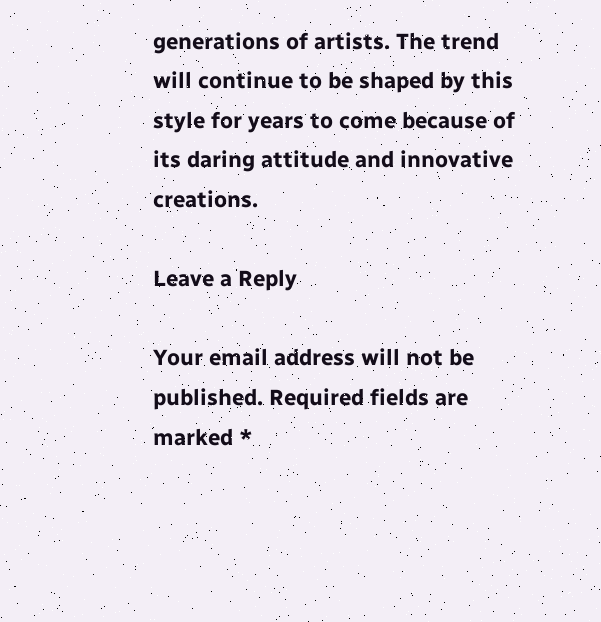generations of artists. The trend will continue to be shaped by this style for years to come because of its daring attitude and innovative creations.

Leave a Reply

Your email address will not be published. Required fields are marked *